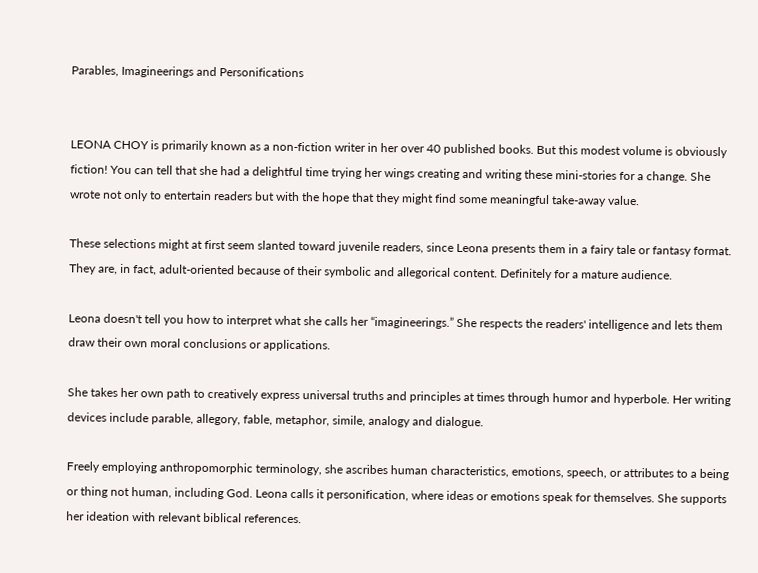Parables, Imagineerings and Personifications


LEONA CHOY is primarily known as a non-fiction writer in her over 40 published books. But this modest volume is obviously fiction! You can tell that she had a delightful time trying her wings creating and writing these mini-stories for a change. She wrote not only to entertain readers but with the hope that they might find some meaningful take-away value.

These selections might at first seem slanted toward juvenile readers, since Leona presents them in a fairy tale or fantasy format. They are, in fact, adult-oriented because of their symbolic and allegorical content. Definitely for a mature audience.

Leona doesn't tell you how to interpret what she calls her “imagineerings.” She respects the readers' intelligence and lets them draw their own moral conclusions or applications.

She takes her own path to creatively express universal truths and principles at times through humor and hyperbole. Her writing devices include parable, allegory, fable, metaphor, simile, analogy and dialogue.

Freely employing anthropomorphic terminology, she ascribes human characteristics, emotions, speech, or attributes to a being or thing not human, including God. Leona calls it personification, where ideas or emotions speak for themselves. She supports her ideation with relevant biblical references.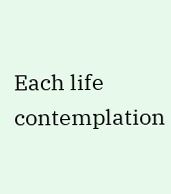Each life contemplation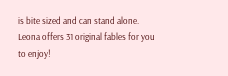is bite sized and can stand alone. Leona offers 31 original fables for you to enjoy!